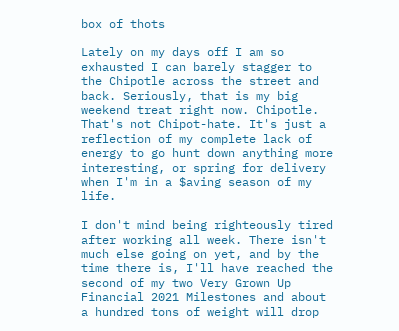box of thots

Lately on my days off I am so exhausted I can barely stagger to the Chipotle across the street and back. Seriously, that is my big weekend treat right now. Chipotle. That's not Chipot-hate. It's just a reflection of my complete lack of energy to go hunt down anything more interesting, or spring for delivery when I'm in a $aving season of my life.

I don't mind being righteously tired after working all week. There isn't much else going on yet, and by the time there is, I'll have reached the second of my two Very Grown Up Financial 2021 Milestones and about a hundred tons of weight will drop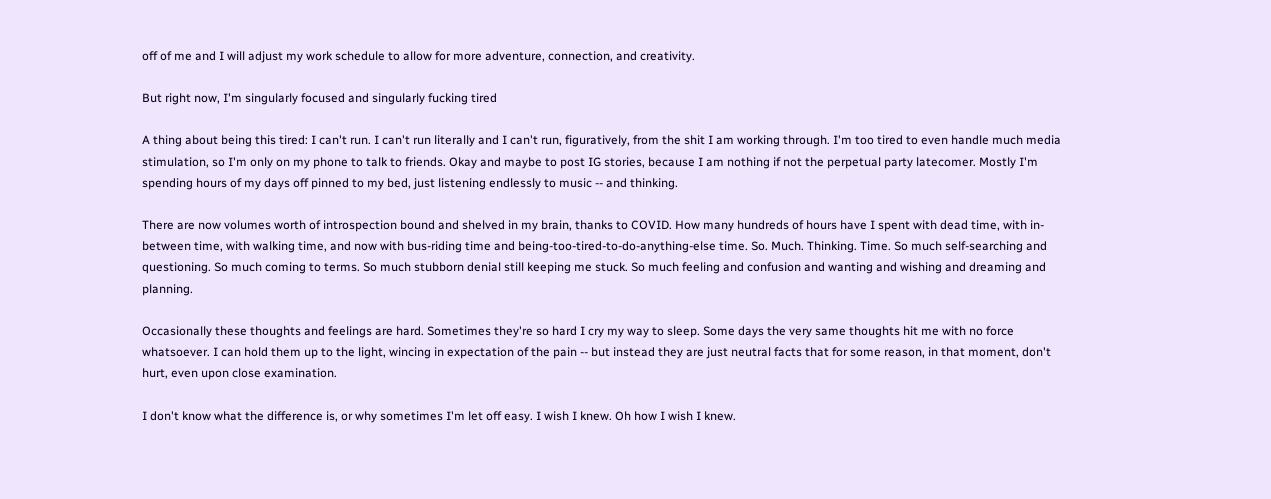off of me and I will adjust my work schedule to allow for more adventure, connection, and creativity.

But right now, I'm singularly focused and singularly fucking tired

A thing about being this tired: I can't run. I can't run literally and I can't run, figuratively, from the shit I am working through. I'm too tired to even handle much media stimulation, so I'm only on my phone to talk to friends. Okay and maybe to post IG stories, because I am nothing if not the perpetual party latecomer. Mostly I'm spending hours of my days off pinned to my bed, just listening endlessly to music -- and thinking.

There are now volumes worth of introspection bound and shelved in my brain, thanks to COVID. How many hundreds of hours have I spent with dead time, with in-between time, with walking time, and now with bus-riding time and being-too-tired-to-do-anything-else time. So. Much. Thinking. Time. So much self-searching and questioning. So much coming to terms. So much stubborn denial still keeping me stuck. So much feeling and confusion and wanting and wishing and dreaming and planning.

Occasionally these thoughts and feelings are hard. Sometimes they're so hard I cry my way to sleep. Some days the very same thoughts hit me with no force whatsoever. I can hold them up to the light, wincing in expectation of the pain -- but instead they are just neutral facts that for some reason, in that moment, don't hurt, even upon close examination.

I don't know what the difference is, or why sometimes I'm let off easy. I wish I knew. Oh how I wish I knew.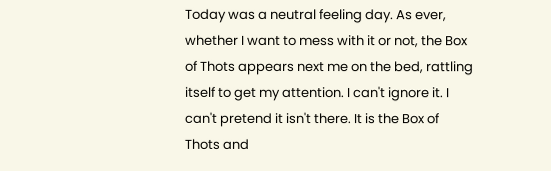Today was a neutral feeling day. As ever, whether I want to mess with it or not, the Box of Thots appears next me on the bed, rattling itself to get my attention. I can't ignore it. I can't pretend it isn't there. It is the Box of Thots and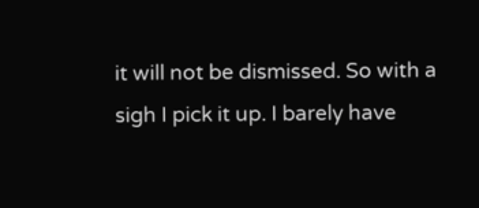it will not be dismissed. So with a sigh I pick it up. I barely have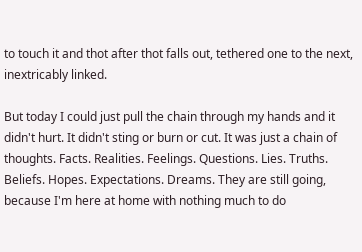to touch it and thot after thot falls out, tethered one to the next, inextricably linked.

But today I could just pull the chain through my hands and it didn't hurt. It didn't sting or burn or cut. It was just a chain of thoughts. Facts. Realities. Feelings. Questions. Lies. Truths. Beliefs. Hopes. Expectations. Dreams. They are still going, because I'm here at home with nothing much to do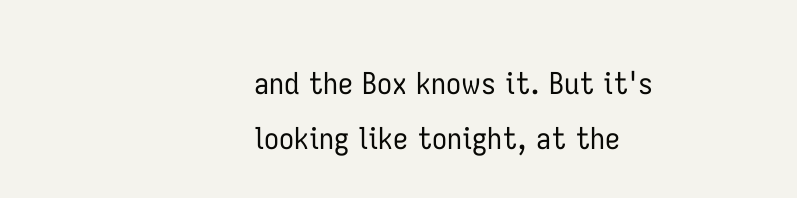and the Box knows it. But it's looking like tonight, at the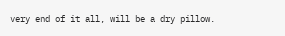very end of it all, will be a dry pillow.